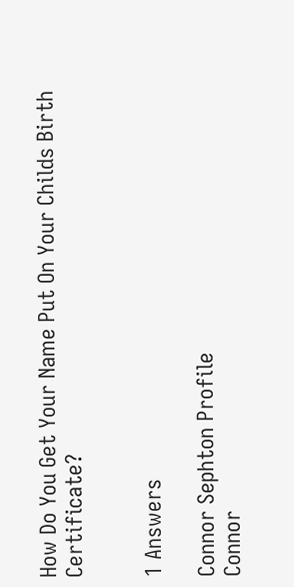How Do You Get Your Name Put On Your Childs Birth Certificate?


1 Answers

Connor Sephton Profile
Connor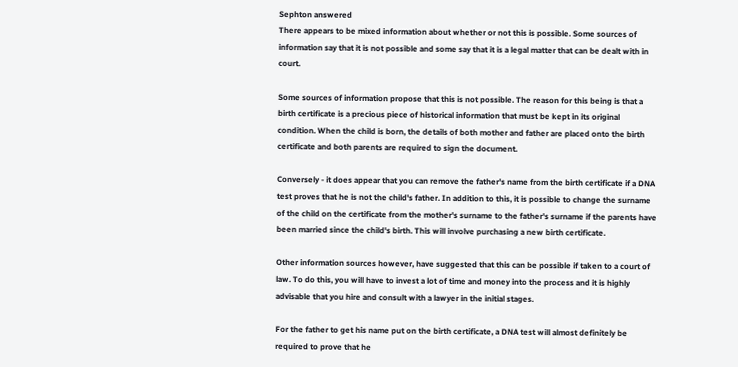Sephton answered
There appears to be mixed information about whether or not this is possible. Some sources of information say that it is not possible and some say that it is a legal matter that can be dealt with in court.

Some sources of information propose that this is not possible. The reason for this being is that a birth certificate is a precious piece of historical information that must be kept in its original condition. When the child is born, the details of both mother and father are placed onto the birth certificate and both parents are required to sign the document.

Conversely - it does appear that you can remove the father's name from the birth certificate if a DNA test proves that he is not the child's father. In addition to this, it is possible to change the surname of the child on the certificate from the mother's surname to the father's surname if the parents have been married since the child's birth. This will involve purchasing a new birth certificate.

Other information sources however, have suggested that this can be possible if taken to a court of law. To do this, you will have to invest a lot of time and money into the process and it is highly advisable that you hire and consult with a lawyer in the initial stages.

For the father to get his name put on the birth certificate, a DNA test will almost definitely be required to prove that he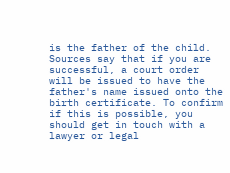is the father of the child. Sources say that if you are successful, a court order will be issued to have the father's name issued onto the birth certificate. To confirm if this is possible, you should get in touch with a lawyer or legal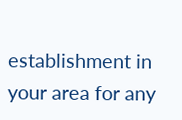establishment in your area for any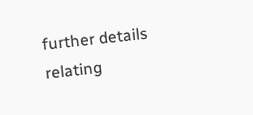further details relating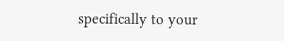specifically to your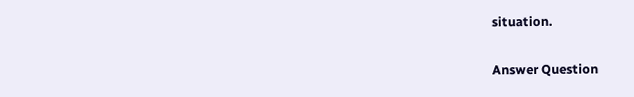situation.

Answer Question